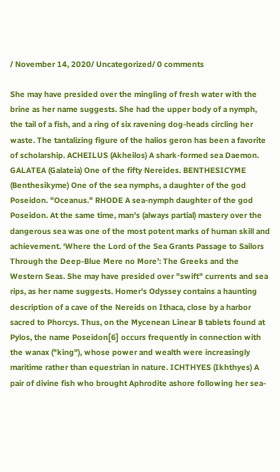/ November 14, 2020/ Uncategorized/ 0 comments

She may have presided over the mingling of fresh water with the brine as her name suggests. She had the upper body of a nymph, the tail of a fish, and a ring of six ravening dog-heads circling her waste. The tantalizing figure of the halios geron has been a favorite of scholarship. ACHEILUS (Akheilos) A shark-formed sea Daemon. GALATEA (Galateia) One of the fifty Nereides. BENTHESICYME (Benthesikyme) One of the sea nymphs, a daughter of the god Poseidon. "Oceanus." RHODE A sea-nymph daughter of the god Poseidon. At the same time, man's (always partial) mastery over the dangerous sea was one of the most potent marks of human skill and achievement. ‘Where the Lord of the Sea Grants Passage to Sailors Through the Deep-Blue Mere no More’: The Greeks and the Western Seas. She may have presided over "swift" currents and sea rips, as her name suggests. Homer's Odyssey contains a haunting description of a cave of the Nereids on Ithaca, close by a harbor sacred to Phorcys. Thus, on the Mycenean Linear B tablets found at Pylos, the name Poseidon[6] occurs frequently in connection with the wanax ("king"), whose power and wealth were increasingly maritime rather than equestrian in nature. ICHTHYES (Ikhthyes) A pair of divine fish who brought Aphrodite ashore following her sea-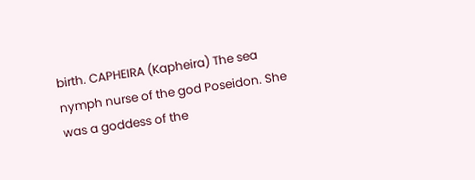birth. CAPHEIRA (Kapheira) The sea nymph nurse of the god Poseidon. She was a goddess of the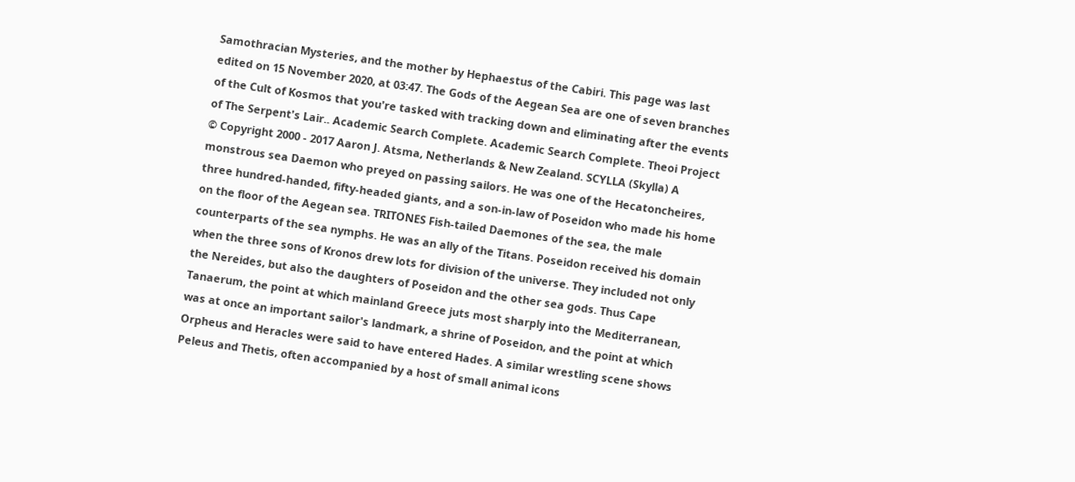Samothracian Mysteries, and the mother by Hephaestus of the Cabiri. This page was last edited on 15 November 2020, at 03:47. The Gods of the Aegean Sea are one of seven branches of the Cult of Kosmos that you're tasked with tracking down and eliminating after the events of The Serpent's Lair.. Academic Search Complete. Academic Search Complete. Theoi Project © Copyright 2000 - 2017 Aaron J. Atsma, Netherlands & New Zealand. SCYLLA (Skylla) A monstrous sea Daemon who preyed on passing sailors. He was one of the Hecatoncheires, three hundred-handed, fifty-headed giants, and a son-in-law of Poseidon who made his home on the floor of the Aegean sea. TRITONES Fish-tailed Daemones of the sea, the male counterparts of the sea nymphs. He was an ally of the Titans. Poseidon received his domain when the three sons of Kronos drew lots for division of the universe. They included not only the Nereides, but also the daughters of Poseidon and the other sea gods. Thus Cape Tanaerum, the point at which mainland Greece juts most sharply into the Mediterranean, was at once an important sailor's landmark, a shrine of Poseidon, and the point at which Orpheus and Heracles were said to have entered Hades. A similar wrestling scene shows Peleus and Thetis, often accompanied by a host of small animal icons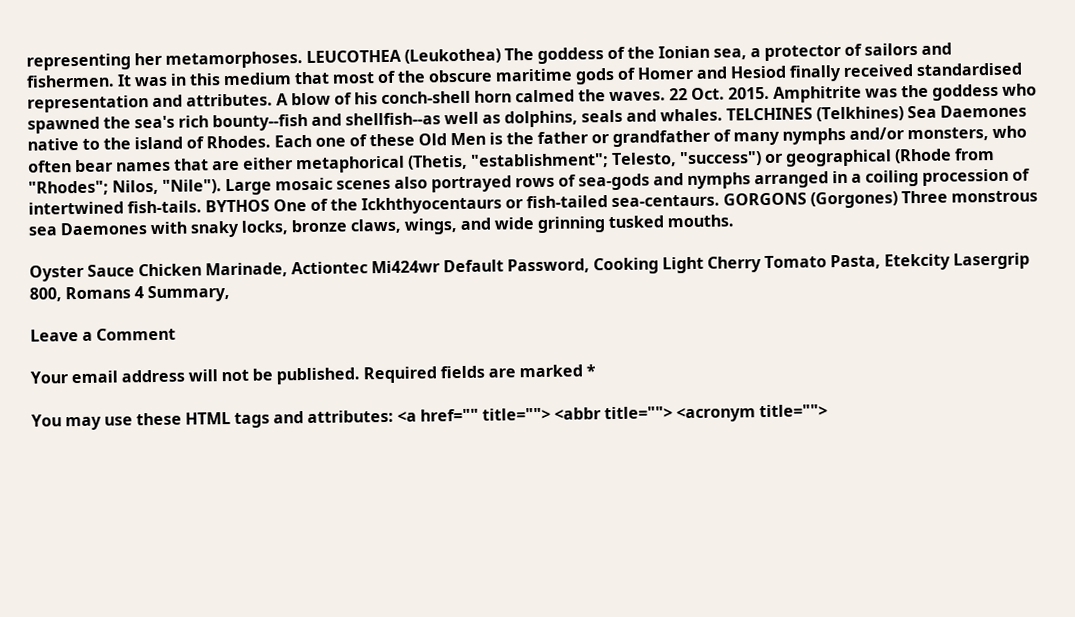representing her metamorphoses. LEUCOTHEA (Leukothea) The goddess of the Ionian sea, a protector of sailors and fishermen. It was in this medium that most of the obscure maritime gods of Homer and Hesiod finally received standardised representation and attributes. A blow of his conch-shell horn calmed the waves. 22 Oct. 2015. Amphitrite was the goddess who spawned the sea's rich bounty--fish and shellfish--as well as dolphins, seals and whales. TELCHINES (Telkhines) Sea Daemones native to the island of Rhodes. Each one of these Old Men is the father or grandfather of many nymphs and/or monsters, who often bear names that are either metaphorical (Thetis, "establishment"; Telesto, "success") or geographical (Rhode from "Rhodes"; Nilos, "Nile"). Large mosaic scenes also portrayed rows of sea-gods and nymphs arranged in a coiling procession of intertwined fish-tails. BYTHOS One of the Ickhthyocentaurs or fish-tailed sea-centaurs. GORGONS (Gorgones) Three monstrous sea Daemones with snaky locks, bronze claws, wings, and wide grinning tusked mouths.

Oyster Sauce Chicken Marinade, Actiontec Mi424wr Default Password, Cooking Light Cherry Tomato Pasta, Etekcity Lasergrip 800, Romans 4 Summary,

Leave a Comment

Your email address will not be published. Required fields are marked *

You may use these HTML tags and attributes: <a href="" title=""> <abbr title=""> <acronym title="">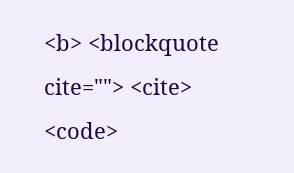<b> <blockquote cite=""> <cite> <code>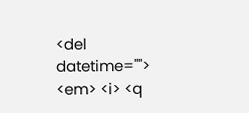<del datetime=""> <em> <i> <q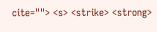cite=""> <s> <strike> <strong>